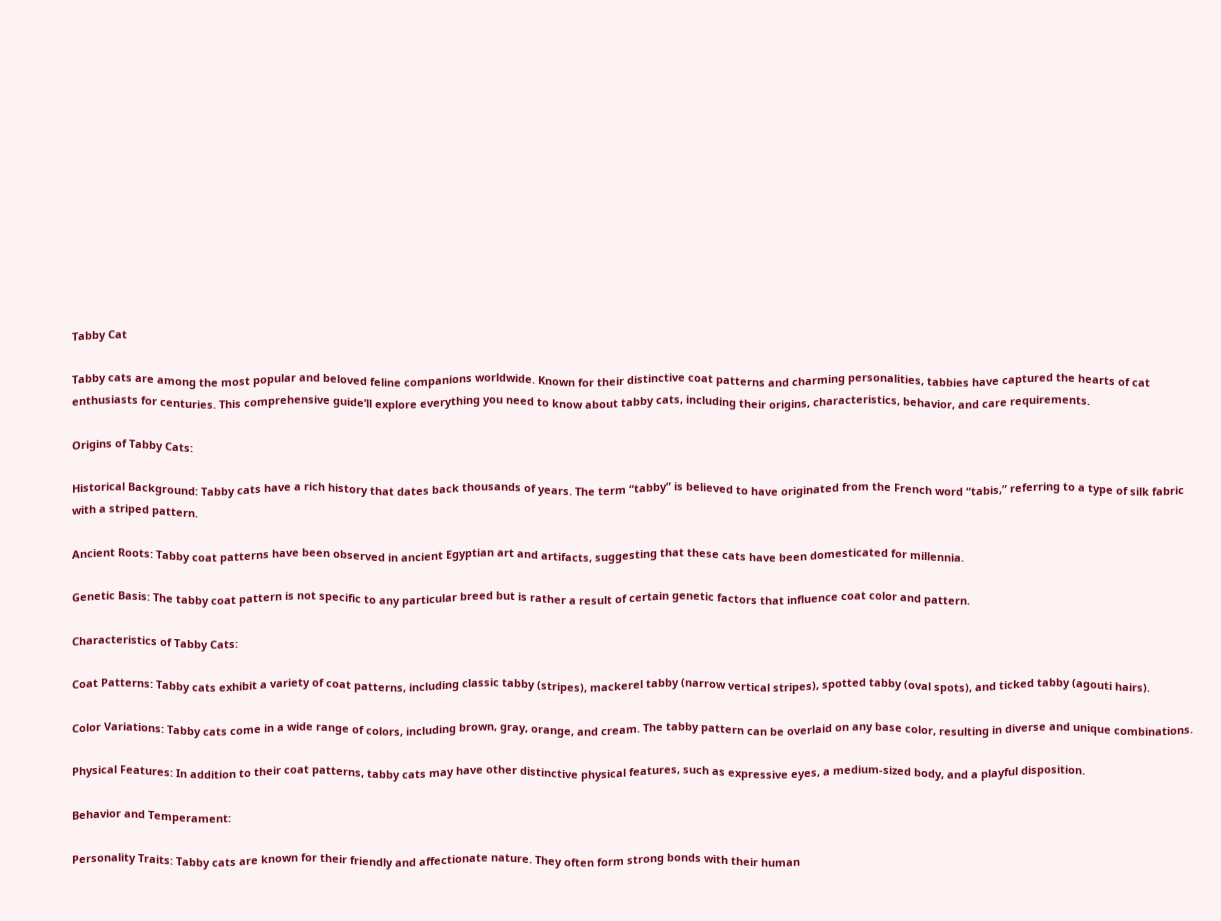Tabby Cat

Tabby cats are among the most popular and beloved feline companions worldwide. Known for their distinctive coat patterns and charming personalities, tabbies have captured the hearts of cat enthusiasts for centuries. This comprehensive guide’ll explore everything you need to know about tabby cats, including their origins, characteristics, behavior, and care requirements.

Origins of Tabby Cats:

Historical Background: Tabby cats have a rich history that dates back thousands of years. The term “tabby” is believed to have originated from the French word “tabis,” referring to a type of silk fabric with a striped pattern.

Ancient Roots: Tabby coat patterns have been observed in ancient Egyptian art and artifacts, suggesting that these cats have been domesticated for millennia.

Genetic Basis: The tabby coat pattern is not specific to any particular breed but is rather a result of certain genetic factors that influence coat color and pattern.

Characteristics of Tabby Cats:

Coat Patterns: Tabby cats exhibit a variety of coat patterns, including classic tabby (stripes), mackerel tabby (narrow vertical stripes), spotted tabby (oval spots), and ticked tabby (agouti hairs).

Color Variations: Tabby cats come in a wide range of colors, including brown, gray, orange, and cream. The tabby pattern can be overlaid on any base color, resulting in diverse and unique combinations.

Physical Features: In addition to their coat patterns, tabby cats may have other distinctive physical features, such as expressive eyes, a medium-sized body, and a playful disposition.

Behavior and Temperament:

Personality Traits: Tabby cats are known for their friendly and affectionate nature. They often form strong bonds with their human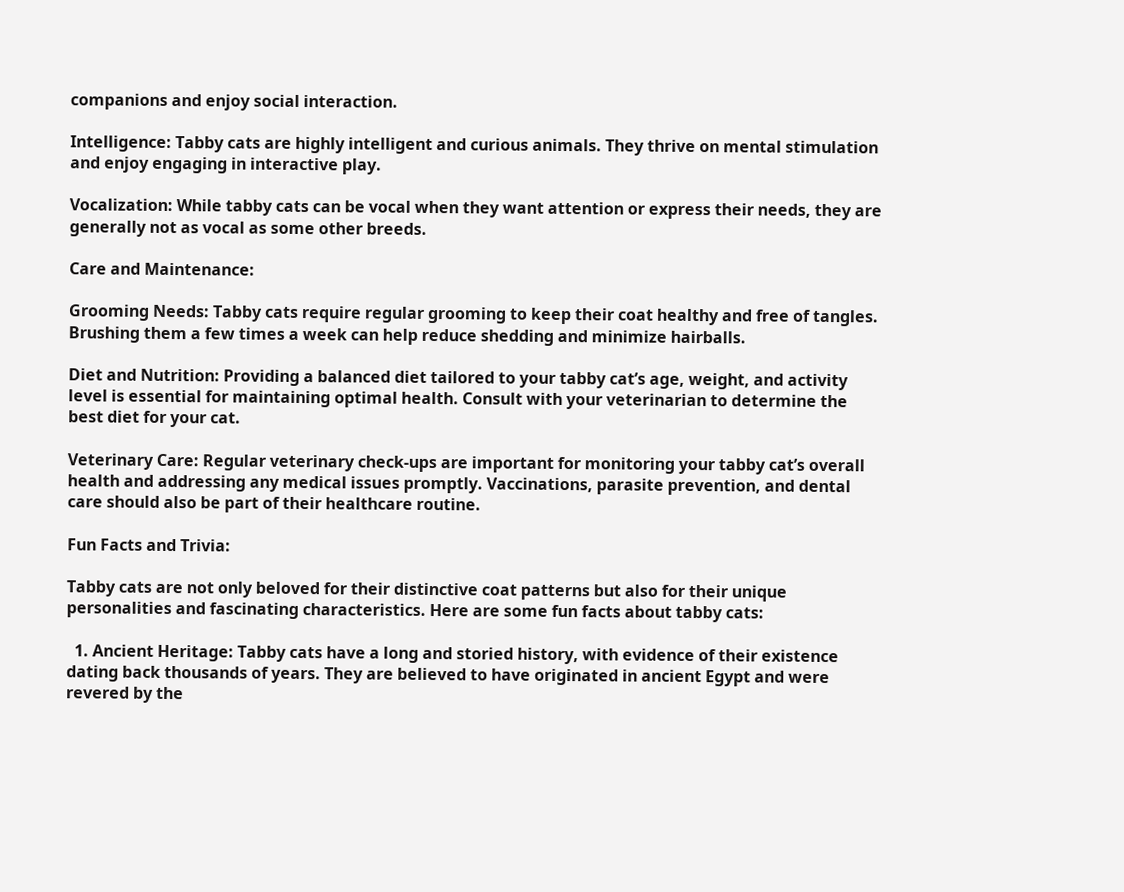companions and enjoy social interaction.

Intelligence: Tabby cats are highly intelligent and curious animals. They thrive on mental stimulation and enjoy engaging in interactive play.

Vocalization: While tabby cats can be vocal when they want attention or express their needs, they are generally not as vocal as some other breeds.

Care and Maintenance:

Grooming Needs: Tabby cats require regular grooming to keep their coat healthy and free of tangles. Brushing them a few times a week can help reduce shedding and minimize hairballs.

Diet and Nutrition: Providing a balanced diet tailored to your tabby cat’s age, weight, and activity level is essential for maintaining optimal health. Consult with your veterinarian to determine the best diet for your cat.

Veterinary Care: Regular veterinary check-ups are important for monitoring your tabby cat’s overall health and addressing any medical issues promptly. Vaccinations, parasite prevention, and dental care should also be part of their healthcare routine.

Fun Facts and Trivia:

Tabby cats are not only beloved for their distinctive coat patterns but also for their unique personalities and fascinating characteristics. Here are some fun facts about tabby cats:

  1. Ancient Heritage: Tabby cats have a long and storied history, with evidence of their existence dating back thousands of years. They are believed to have originated in ancient Egypt and were revered by the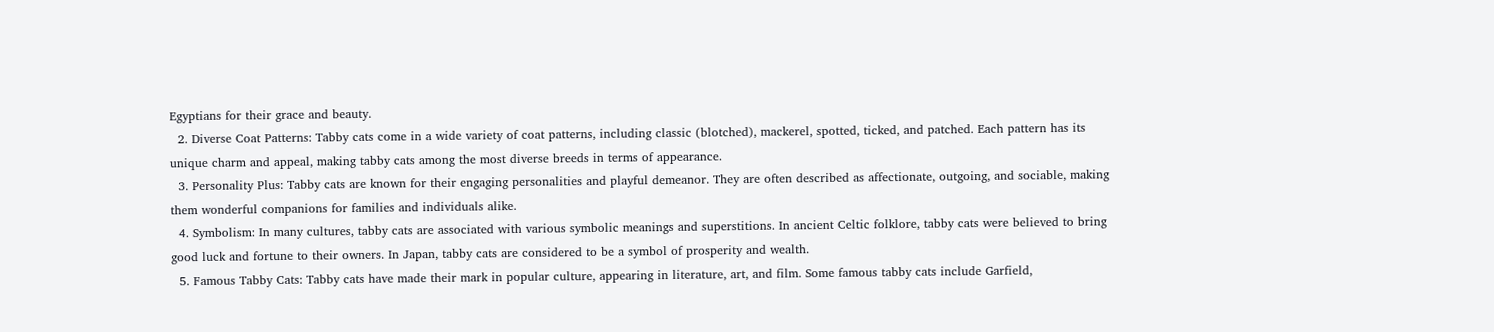Egyptians for their grace and beauty.
  2. Diverse Coat Patterns: Tabby cats come in a wide variety of coat patterns, including classic (blotched), mackerel, spotted, ticked, and patched. Each pattern has its unique charm and appeal, making tabby cats among the most diverse breeds in terms of appearance.
  3. Personality Plus: Tabby cats are known for their engaging personalities and playful demeanor. They are often described as affectionate, outgoing, and sociable, making them wonderful companions for families and individuals alike.
  4. Symbolism: In many cultures, tabby cats are associated with various symbolic meanings and superstitions. In ancient Celtic folklore, tabby cats were believed to bring good luck and fortune to their owners. In Japan, tabby cats are considered to be a symbol of prosperity and wealth.
  5. Famous Tabby Cats: Tabby cats have made their mark in popular culture, appearing in literature, art, and film. Some famous tabby cats include Garfield,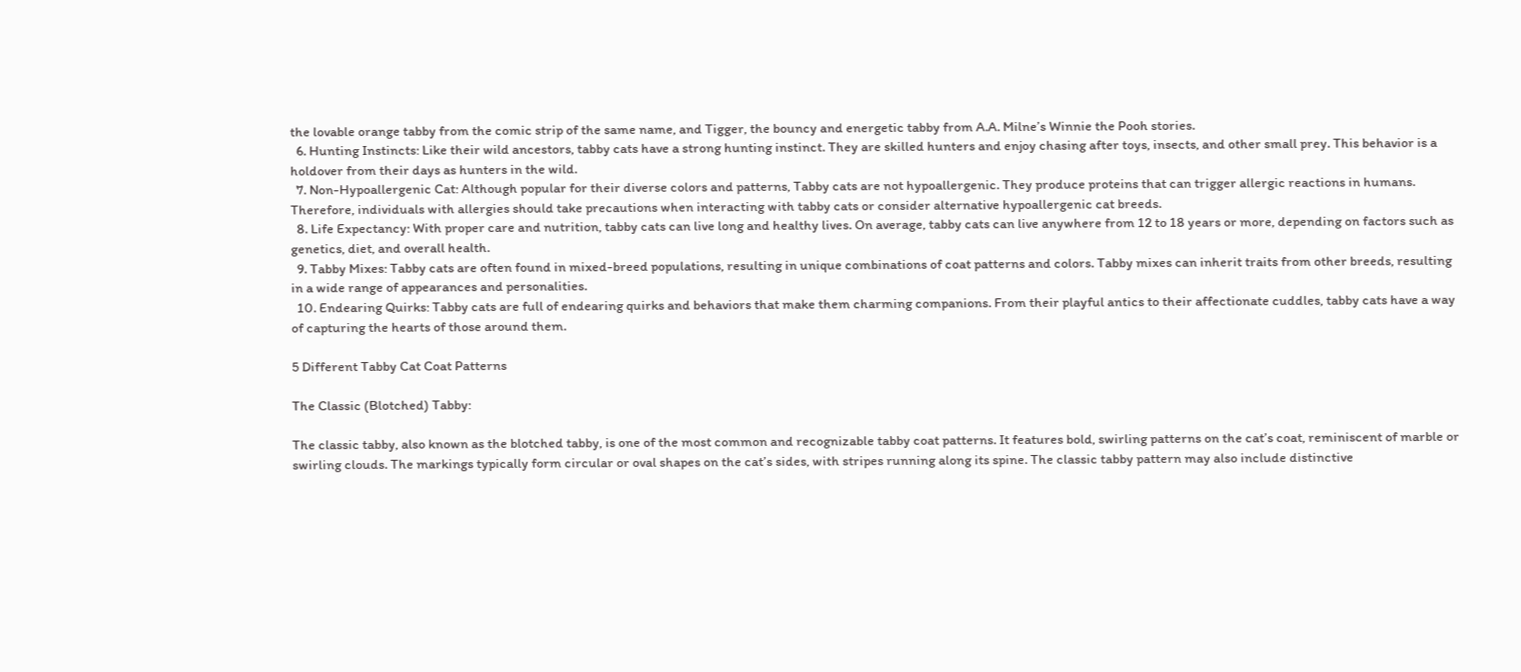the lovable orange tabby from the comic strip of the same name, and Tigger, the bouncy and energetic tabby from A.A. Milne’s Winnie the Pooh stories.
  6. Hunting Instincts: Like their wild ancestors, tabby cats have a strong hunting instinct. They are skilled hunters and enjoy chasing after toys, insects, and other small prey. This behavior is a holdover from their days as hunters in the wild.
  7. Non-Hypoallergenic Cat: Although popular for their diverse colors and patterns, Tabby cats are not hypoallergenic. They produce proteins that can trigger allergic reactions in humans. Therefore, individuals with allergies should take precautions when interacting with tabby cats or consider alternative hypoallergenic cat breeds.
  8. Life Expectancy: With proper care and nutrition, tabby cats can live long and healthy lives. On average, tabby cats can live anywhere from 12 to 18 years or more, depending on factors such as genetics, diet, and overall health.
  9. Tabby Mixes: Tabby cats are often found in mixed-breed populations, resulting in unique combinations of coat patterns and colors. Tabby mixes can inherit traits from other breeds, resulting in a wide range of appearances and personalities.
  10. Endearing Quirks: Tabby cats are full of endearing quirks and behaviors that make them charming companions. From their playful antics to their affectionate cuddles, tabby cats have a way of capturing the hearts of those around them.

5 Different Tabby Cat Coat Patterns

The Classic (Blotched) Tabby:

The classic tabby, also known as the blotched tabby, is one of the most common and recognizable tabby coat patterns. It features bold, swirling patterns on the cat’s coat, reminiscent of marble or swirling clouds. The markings typically form circular or oval shapes on the cat’s sides, with stripes running along its spine. The classic tabby pattern may also include distinctive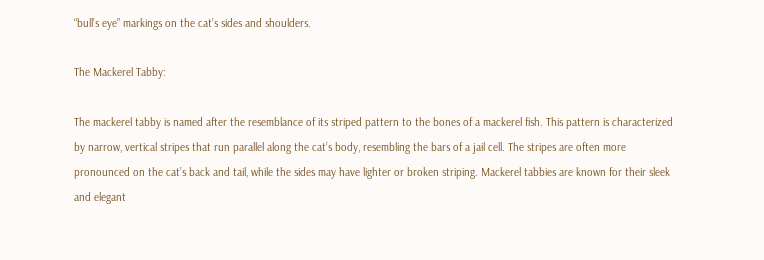“bull’s eye” markings on the cat’s sides and shoulders.

The Mackerel Tabby:

The mackerel tabby is named after the resemblance of its striped pattern to the bones of a mackerel fish. This pattern is characterized by narrow, vertical stripes that run parallel along the cat’s body, resembling the bars of a jail cell. The stripes are often more pronounced on the cat’s back and tail, while the sides may have lighter or broken striping. Mackerel tabbies are known for their sleek and elegant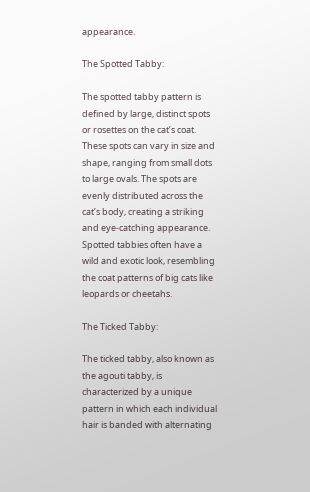appearance.

The Spotted Tabby:

The spotted tabby pattern is defined by large, distinct spots or rosettes on the cat’s coat. These spots can vary in size and shape, ranging from small dots to large ovals. The spots are evenly distributed across the cat’s body, creating a striking and eye-catching appearance. Spotted tabbies often have a wild and exotic look, resembling the coat patterns of big cats like leopards or cheetahs.

The Ticked Tabby:

The ticked tabby, also known as the agouti tabby, is characterized by a unique pattern in which each individual hair is banded with alternating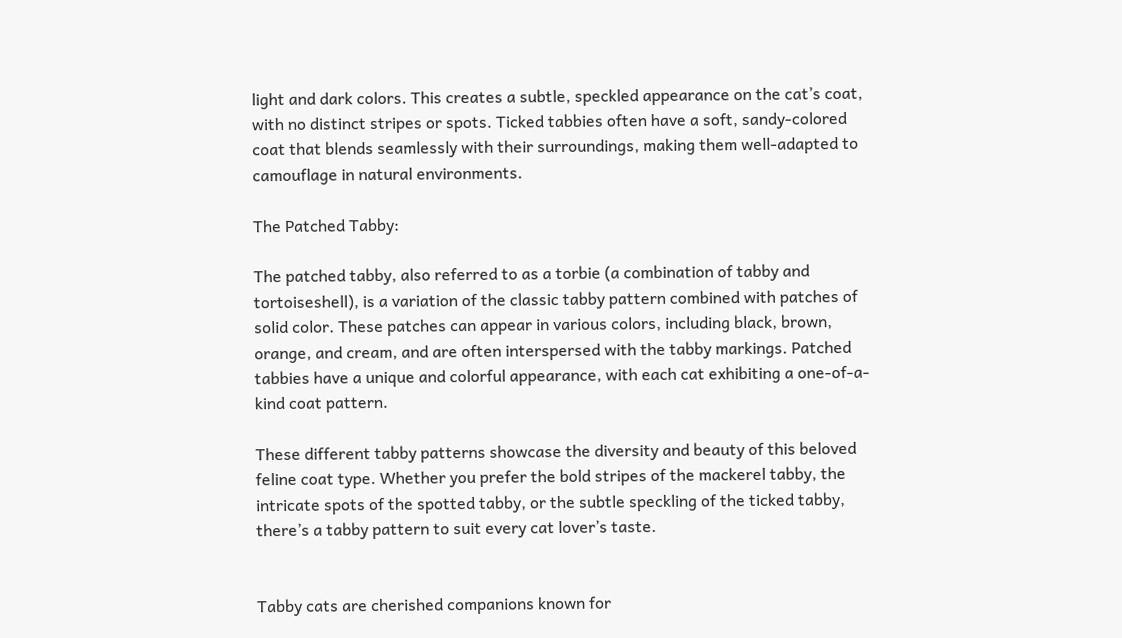light and dark colors. This creates a subtle, speckled appearance on the cat’s coat, with no distinct stripes or spots. Ticked tabbies often have a soft, sandy-colored coat that blends seamlessly with their surroundings, making them well-adapted to camouflage in natural environments.

The Patched Tabby:

The patched tabby, also referred to as a torbie (a combination of tabby and tortoiseshell), is a variation of the classic tabby pattern combined with patches of solid color. These patches can appear in various colors, including black, brown, orange, and cream, and are often interspersed with the tabby markings. Patched tabbies have a unique and colorful appearance, with each cat exhibiting a one-of-a-kind coat pattern.

These different tabby patterns showcase the diversity and beauty of this beloved feline coat type. Whether you prefer the bold stripes of the mackerel tabby, the intricate spots of the spotted tabby, or the subtle speckling of the ticked tabby, there’s a tabby pattern to suit every cat lover’s taste.


Tabby cats are cherished companions known for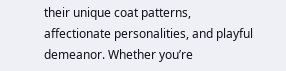their unique coat patterns, affectionate personalities, and playful demeanor. Whether you’re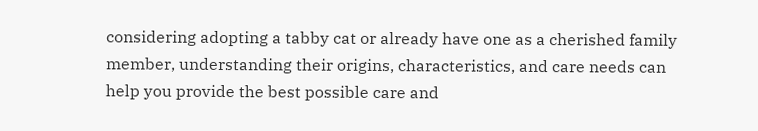considering adopting a tabby cat or already have one as a cherished family member, understanding their origins, characteristics, and care needs can help you provide the best possible care and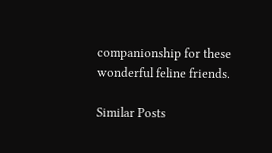companionship for these wonderful feline friends.

Similar Posts